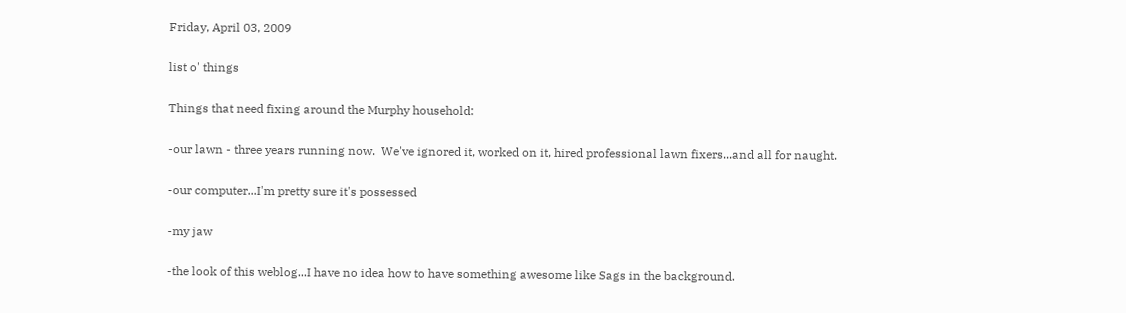Friday, April 03, 2009

list o' things

Things that need fixing around the Murphy household:

-our lawn - three years running now.  We've ignored it, worked on it, hired professional lawn fixers...and all for naught.

-our computer...I'm pretty sure it's possessed

-my jaw

-the look of this weblog...I have no idea how to have something awesome like Sags in the background.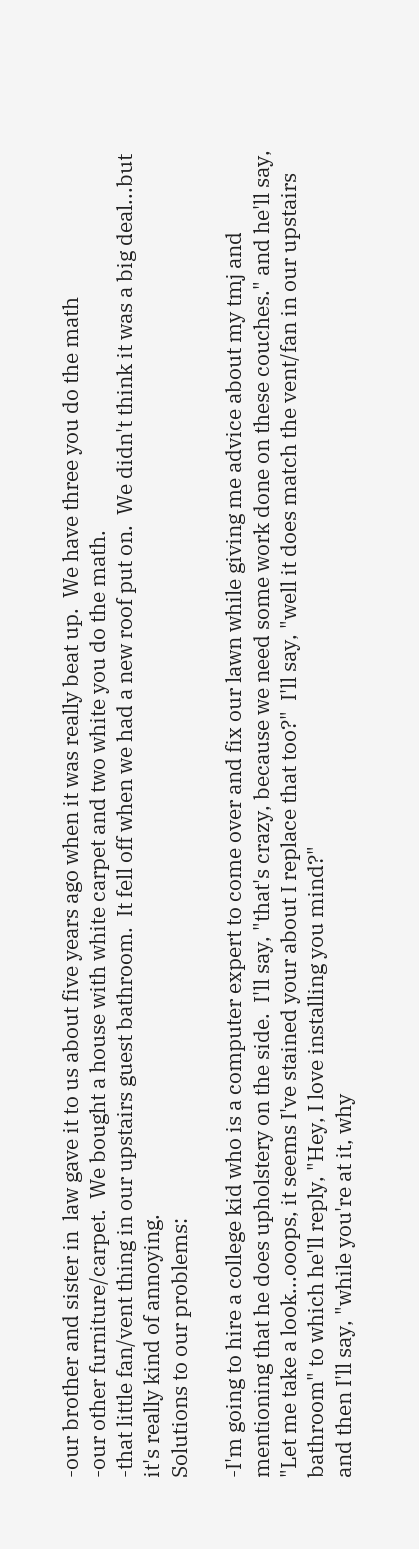-our brother and sister in  law gave it to us about five years ago when it was really beat up.  We have three you do the math
-our other furniture/carpet.  We bought a house with white carpet and two white you do the math.
-that little fan/vent thing in our upstairs guest bathroom.  It fell off when we had a new roof put on.  We didn't think it was a big deal...but it's really kind of annoying.
Solutions to our problems:

-I'm going to hire a college kid who is a computer expert to come over and fix our lawn while giving me advice about my tmj and mentioning that he does upholstery on the side.  I'll say, "that's crazy, because we need some work done on these couches." and he'll say, "Let me take a look...ooops, it seems I've stained your about I replace that too?"  I'll say, "well it does match the vent/fan in our upstairs bathroom" to which he'll reply, "Hey, I love installing you mind?"
and then I'll say, "while you're at it, why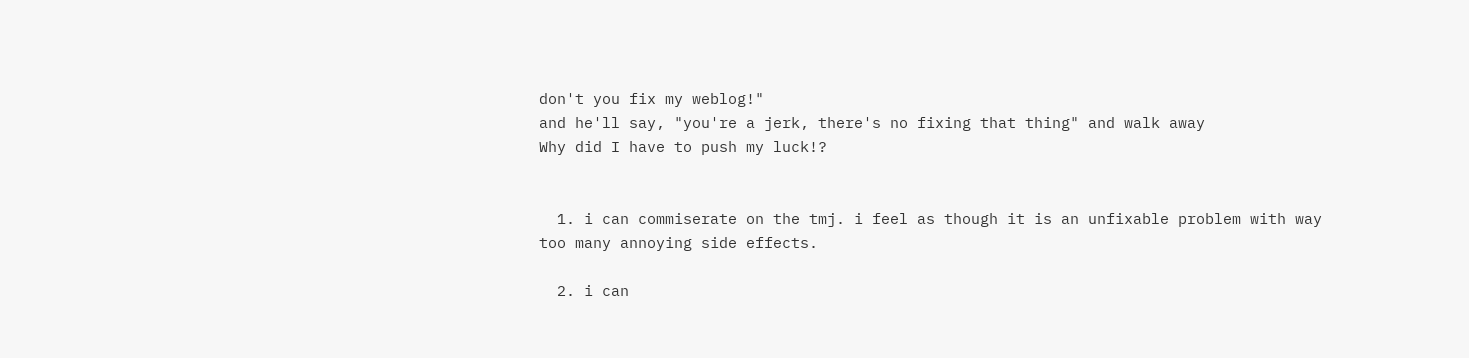don't you fix my weblog!"
and he'll say, "you're a jerk, there's no fixing that thing" and walk away
Why did I have to push my luck!?


  1. i can commiserate on the tmj. i feel as though it is an unfixable problem with way too many annoying side effects.

  2. i can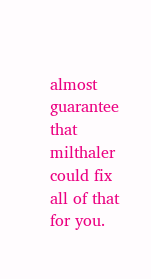almost guarantee that milthaler could fix all of that for you.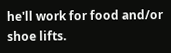he'll work for food and/or shoe lifts.